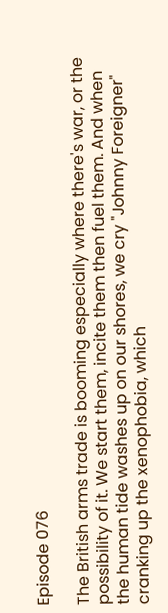Episode 076

The British arms trade is booming especially where there's war, or the possibility of it. We start them, incite them then fuel them. And when the human tide washes up on our shores, we cry "Johnny Foreigner" cranking up the xenophobia, which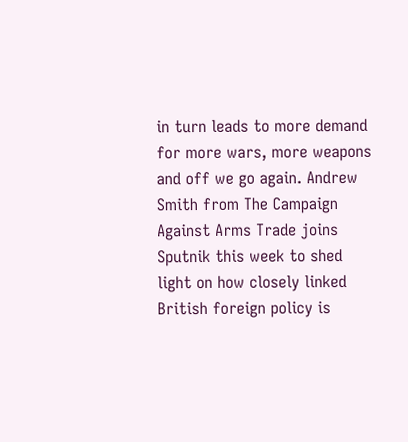in turn leads to more demand for more wars, more weapons and off we go again. Andrew Smith from The Campaign Against Arms Trade joins Sputnik this week to shed light on how closely linked British foreign policy is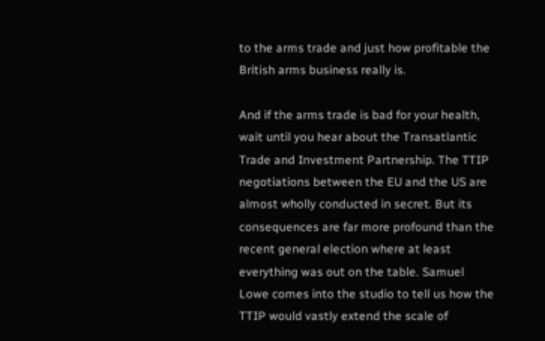to the arms trade and just how profitable the British arms business really is.

And if the arms trade is bad for your health, wait until you hear about the Transatlantic Trade and Investment Partnership. The TTIP negotiations between the EU and the US are almost wholly conducted in secret. But its consequences are far more profound than the recent general election where at least everything was out on the table. Samuel Lowe comes into the studio to tell us how the TTIP would vastly extend the scale of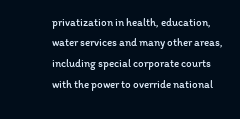privatization in health, education, water services and many other areas, including special corporate courts with the power to override national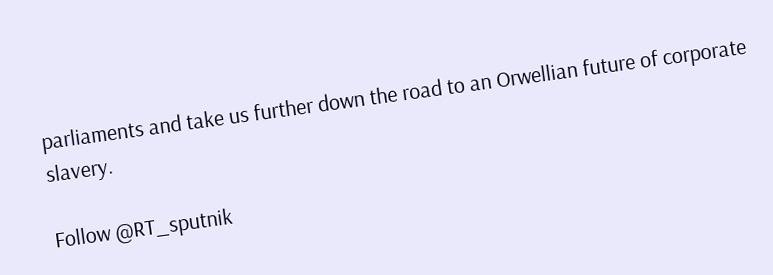parliaments and take us further down the road to an Orwellian future of corporate slavery.

Follow @RT_sputnik